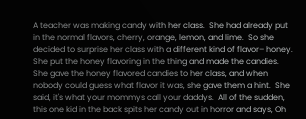A teacher was making candy with her class.  She had already put in the normal flavors, cherry, orange, lemon, and lime.  So she decided to surprise her class with a different kind of flavor– honey.  She put the honey flavoring in the thing and made the candies.  She gave the honey flavored candies to her class, and when nobody could guess what flavor it was, she gave them a hint.  She said, it's what your mommys call your daddys.  All of the sudden, this one kid in the back spits her candy out in horror and says, Oh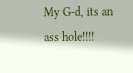My G-d, its an ass hole!!!!